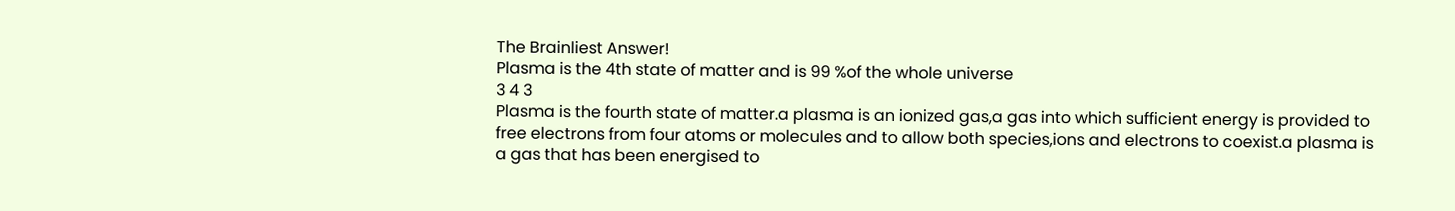The Brainliest Answer!
Plasma is the 4th state of matter and is 99 %of the whole universe
3 4 3
Plasma is the fourth state of matter.a plasma is an ionized gas,a gas into which sufficient energy is provided to free electrons from four atoms or molecules and to allow both species,ions and electrons to coexist.a plasma is a gas that has been energised to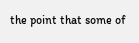the point that some of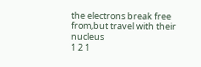the electrons break free from,but travel with their nucleus
1 2 1